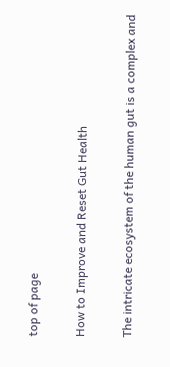top of page

How to Improve and Reset Gut Health

The intricate ecosystem of the human gut is a complex and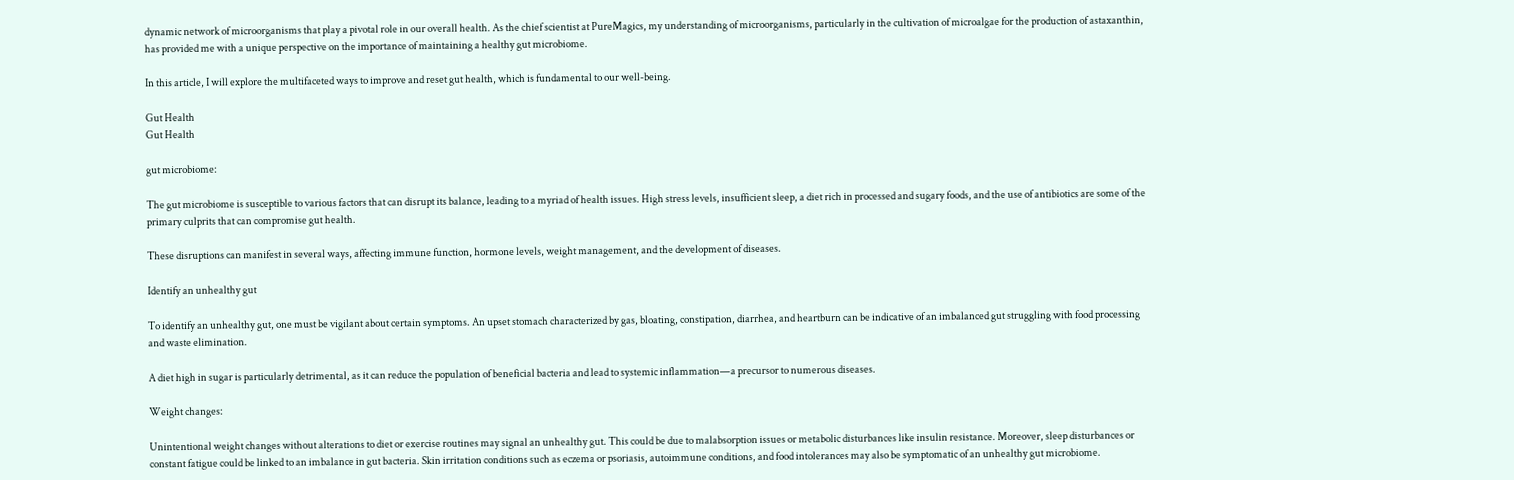dynamic network of microorganisms that play a pivotal role in our overall health. As the chief scientist at PureMagics, my understanding of microorganisms, particularly in the cultivation of microalgae for the production of astaxanthin, has provided me with a unique perspective on the importance of maintaining a healthy gut microbiome.

In this article, I will explore the multifaceted ways to improve and reset gut health, which is fundamental to our well-being.

Gut Health
Gut Health

gut microbiome:

The gut microbiome is susceptible to various factors that can disrupt its balance, leading to a myriad of health issues. High stress levels, insufficient sleep, a diet rich in processed and sugary foods, and the use of antibiotics are some of the primary culprits that can compromise gut health.

These disruptions can manifest in several ways, affecting immune function, hormone levels, weight management, and the development of diseases.

Identify an unhealthy gut

To identify an unhealthy gut, one must be vigilant about certain symptoms. An upset stomach characterized by gas, bloating, constipation, diarrhea, and heartburn can be indicative of an imbalanced gut struggling with food processing and waste elimination.

A diet high in sugar is particularly detrimental, as it can reduce the population of beneficial bacteria and lead to systemic inflammation—a precursor to numerous diseases.

Weight changes:

Unintentional weight changes without alterations to diet or exercise routines may signal an unhealthy gut. This could be due to malabsorption issues or metabolic disturbances like insulin resistance. Moreover, sleep disturbances or constant fatigue could be linked to an imbalance in gut bacteria. Skin irritation conditions such as eczema or psoriasis, autoimmune conditions, and food intolerances may also be symptomatic of an unhealthy gut microbiome.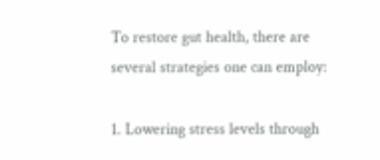To restore gut health, there are several strategies one can employ:

1. Lowering stress levels through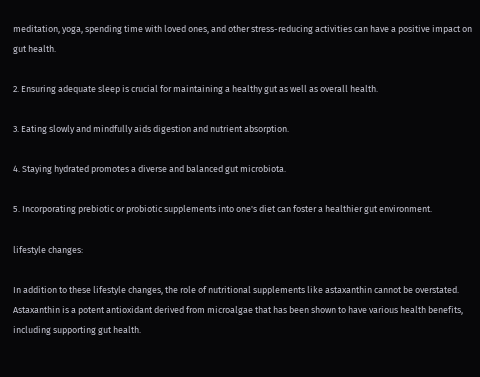meditation, yoga, spending time with loved ones, and other stress-reducing activities can have a positive impact on gut health.

2. Ensuring adequate sleep is crucial for maintaining a healthy gut as well as overall health.

3. Eating slowly and mindfully aids digestion and nutrient absorption.

4. Staying hydrated promotes a diverse and balanced gut microbiota.

5. Incorporating prebiotic or probiotic supplements into one's diet can foster a healthier gut environment.

lifestyle changes:

In addition to these lifestyle changes, the role of nutritional supplements like astaxanthin cannot be overstated. Astaxanthin is a potent antioxidant derived from microalgae that has been shown to have various health benefits, including supporting gut health.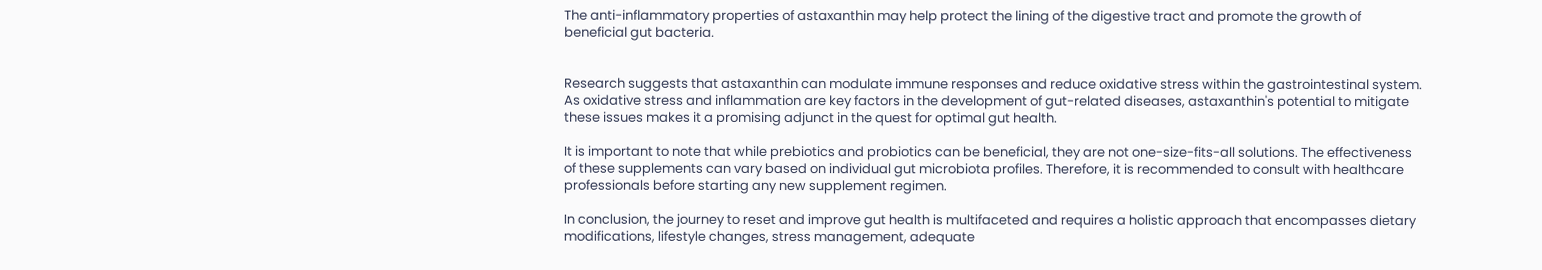The anti-inflammatory properties of astaxanthin may help protect the lining of the digestive tract and promote the growth of beneficial gut bacteria.


Research suggests that astaxanthin can modulate immune responses and reduce oxidative stress within the gastrointestinal system. As oxidative stress and inflammation are key factors in the development of gut-related diseases, astaxanthin's potential to mitigate these issues makes it a promising adjunct in the quest for optimal gut health.

It is important to note that while prebiotics and probiotics can be beneficial, they are not one-size-fits-all solutions. The effectiveness of these supplements can vary based on individual gut microbiota profiles. Therefore, it is recommended to consult with healthcare professionals before starting any new supplement regimen.

In conclusion, the journey to reset and improve gut health is multifaceted and requires a holistic approach that encompasses dietary modifications, lifestyle changes, stress management, adequate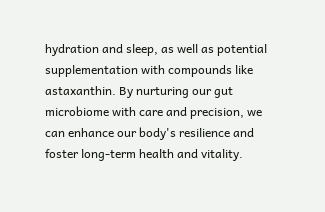hydration and sleep, as well as potential supplementation with compounds like astaxanthin. By nurturing our gut microbiome with care and precision, we can enhance our body's resilience and foster long-term health and vitality.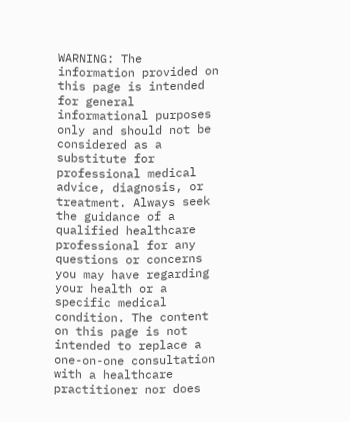WARNING: The information provided on this page is intended for general informational purposes only and should not be considered as a substitute for professional medical advice, diagnosis, or treatment. Always seek the guidance of a qualified healthcare professional for any questions or concerns you may have regarding your health or a specific medical condition. The content on this page is not intended to replace a one-on-one consultation with a healthcare practitioner nor does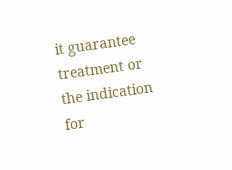it guarantee treatment or the indication for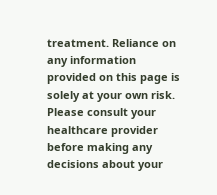treatment. Reliance on any information provided on this page is solely at your own risk. Please consult your healthcare provider before making any decisions about your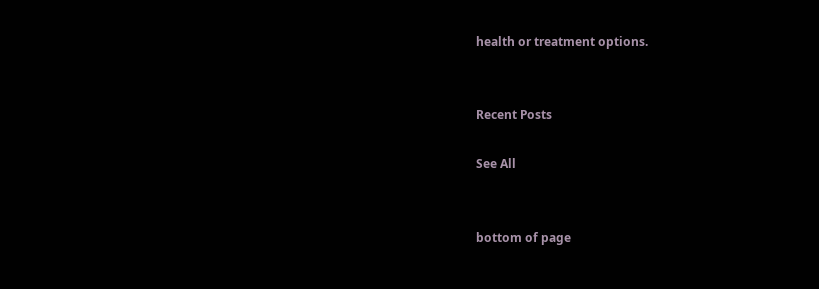health or treatment options.


Recent Posts

See All


bottom of page